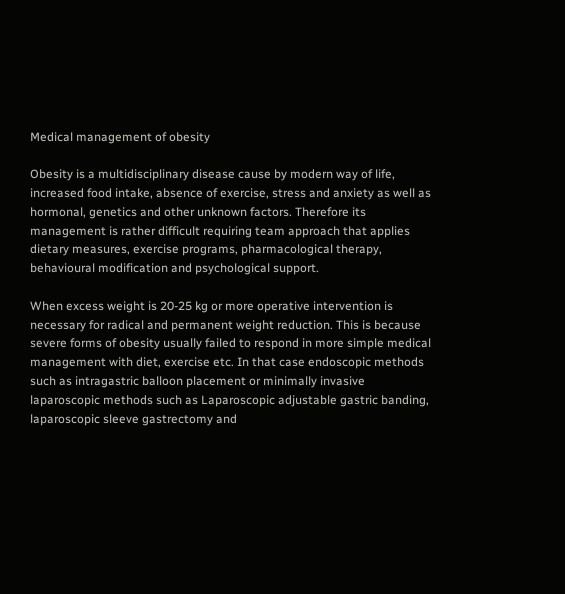Medical management of obesity

Obesity is a multidisciplinary disease cause by modern way of life, increased food intake, absence of exercise, stress and anxiety as well as hormonal, genetics and other unknown factors. Therefore its management is rather difficult requiring team approach that applies dietary measures, exercise programs, pharmacological therapy, behavioural modification and psychological support.

When excess weight is 20-25 kg or more operative intervention is necessary for radical and permanent weight reduction. This is because severe forms of obesity usually failed to respond in more simple medical management with diet, exercise etc. In that case endoscopic methods such as intragastric balloon placement or minimally invasive laparoscopic methods such as Laparoscopic adjustable gastric banding, laparoscopic sleeve gastrectomy and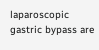laparoscopic gastric bypass are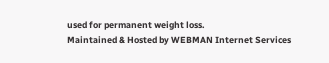used for permanent weight loss.
Maintained & Hosted by WEBMAN Internet Services